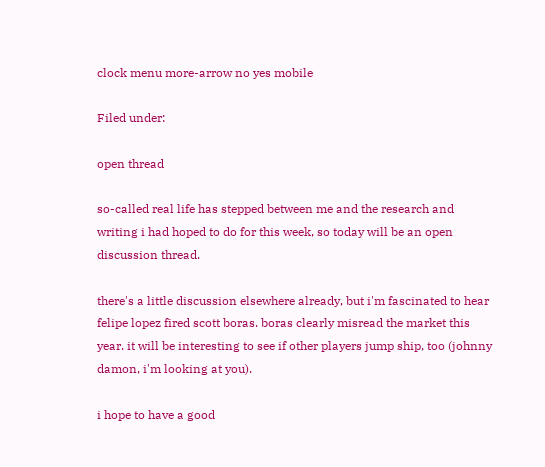clock menu more-arrow no yes mobile

Filed under:

open thread

so-called real life has stepped between me and the research and writing i had hoped to do for this week, so today will be an open discussion thread.

there's a little discussion elsewhere already, but i'm fascinated to hear felipe lopez fired scott boras. boras clearly misread the market this year. it will be interesting to see if other players jump ship, too (johnny damon, i'm looking at you).

i hope to have a good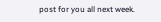post for you all next week.